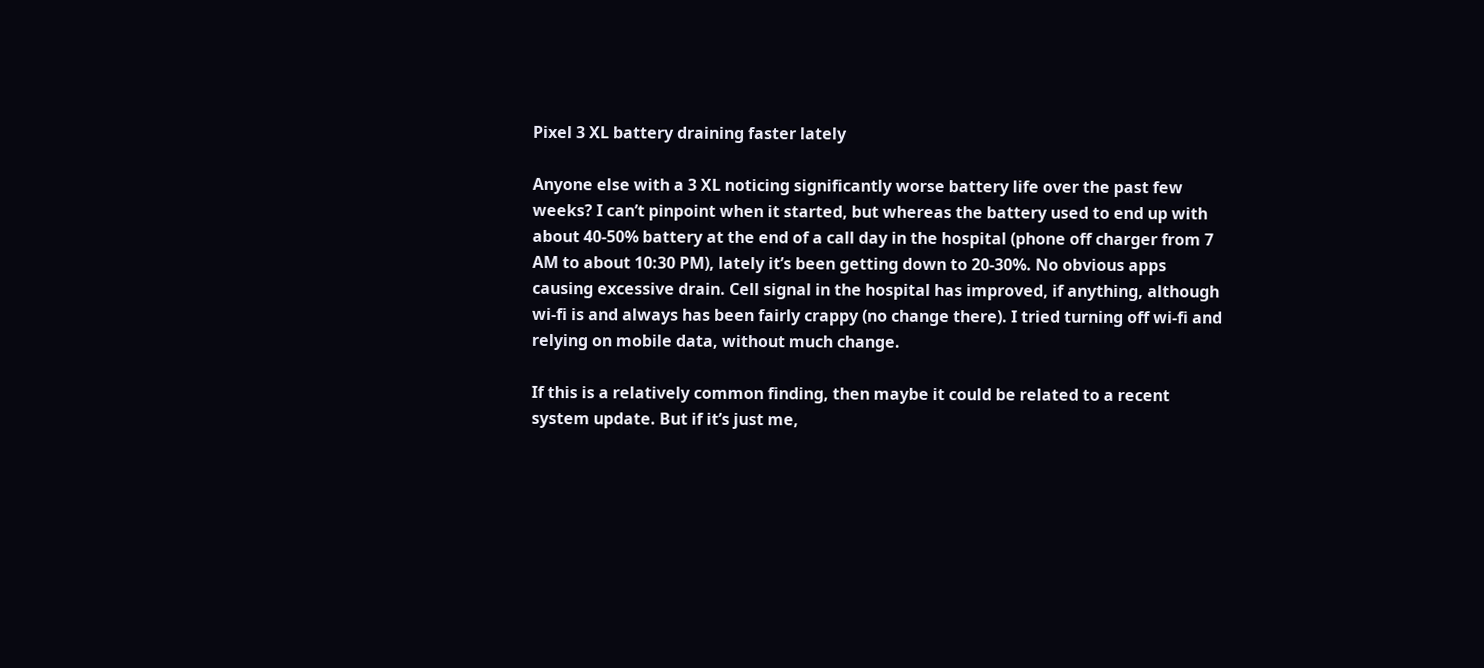Pixel 3 XL battery draining faster lately

Anyone else with a 3 XL noticing significantly worse battery life over the past few weeks? I can’t pinpoint when it started, but whereas the battery used to end up with about 40-50% battery at the end of a call day in the hospital (phone off charger from 7 AM to about 10:30 PM), lately it’s been getting down to 20-30%. No obvious apps causing excessive drain. Cell signal in the hospital has improved, if anything, although wi-fi is and always has been fairly crappy (no change there). I tried turning off wi-fi and relying on mobile data, without much change.

If this is a relatively common finding, then maybe it could be related to a recent system update. But if it’s just me,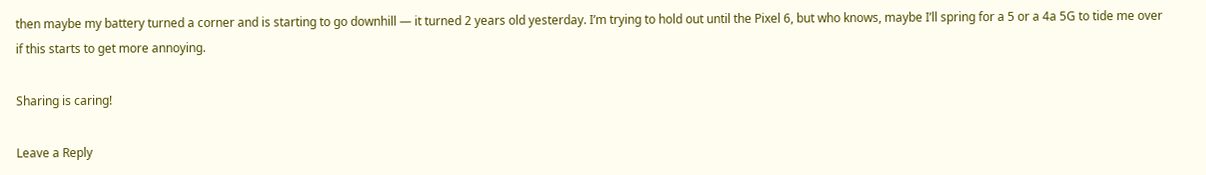then maybe my battery turned a corner and is starting to go downhill — it turned 2 years old yesterday. I’m trying to hold out until the Pixel 6, but who knows, maybe I’ll spring for a 5 or a 4a 5G to tide me over if this starts to get more annoying.

Sharing is caring!

Leave a Reply